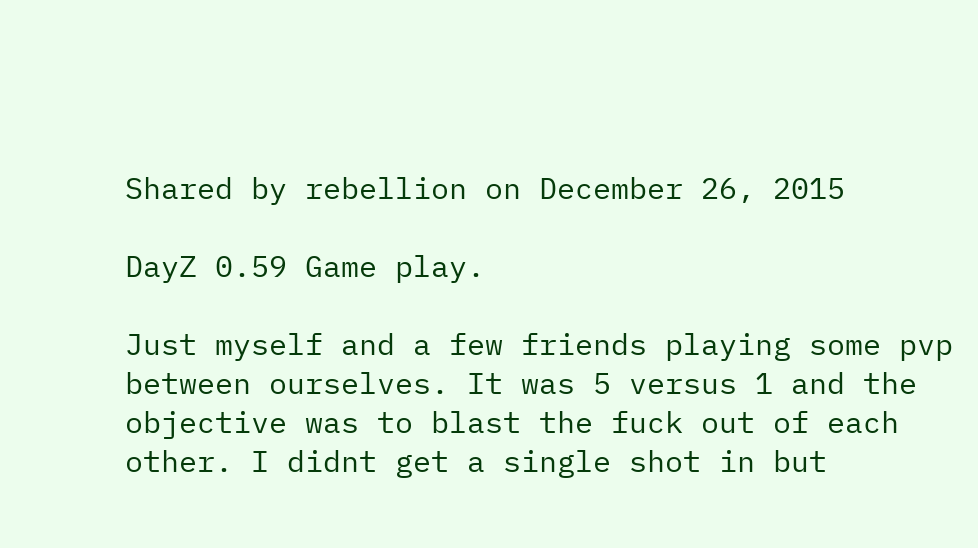Shared by rebellion on December 26, 2015

DayZ 0.59 Game play.

Just myself and a few friends playing some pvp between ourselves. It was 5 versus 1 and the objective was to blast the fuck out of each other. I didnt get a single shot in but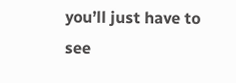you’ll just have to see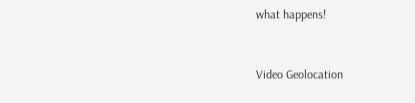what happens!


Video Geolocation